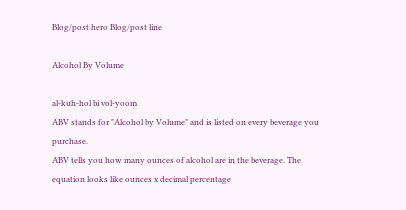Blog/post hero Blog/post line

Alcohol By Volume

al-kuh-hol bi vol-yoom
ABV stands for "Alcohol by Volume" and is listed on every beverage you purchase.
ABV tells you how many ounces of alcohol are in the beverage. The equation looks like ounces x decimal percentage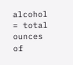alcohol = total ounces of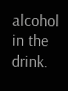alcohol in the drink.